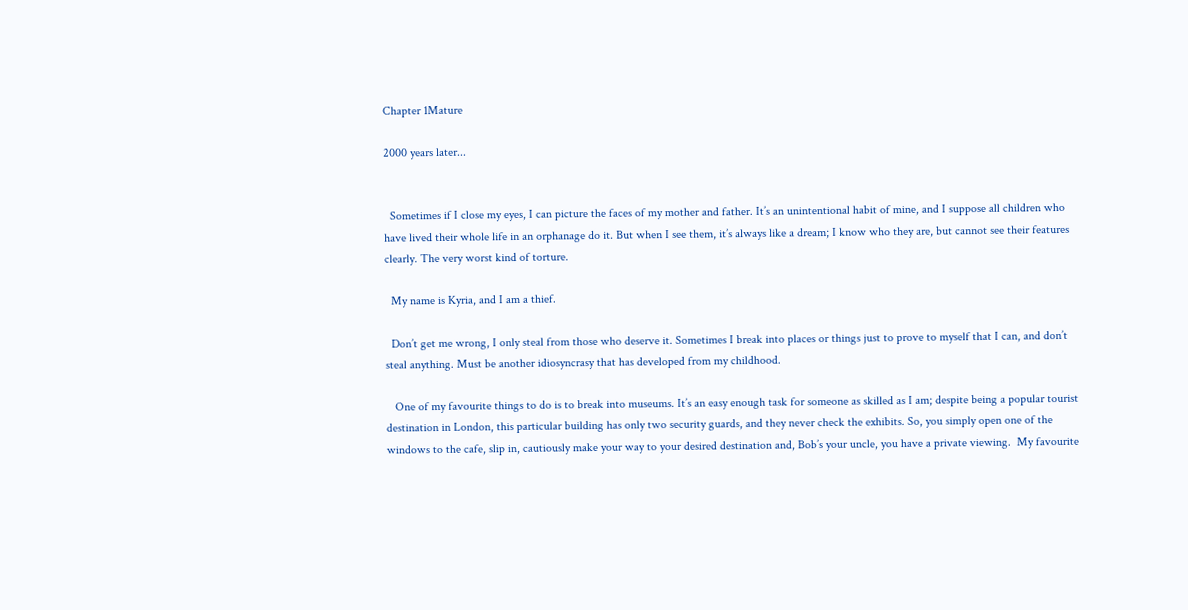Chapter 1Mature

2000 years later...


  Sometimes if I close my eyes, I can picture the faces of my mother and father. It’s an unintentional habit of mine, and I suppose all children who have lived their whole life in an orphanage do it. But when I see them, it’s always like a dream; I know who they are, but cannot see their features clearly. The very worst kind of torture.

  My name is Kyria, and I am a thief.

  Don’t get me wrong, I only steal from those who deserve it. Sometimes I break into places or things just to prove to myself that I can, and don’t steal anything. Must be another idiosyncrasy that has developed from my childhood.

   One of my favourite things to do is to break into museums. It’s an easy enough task for someone as skilled as I am; despite being a popular tourist destination in London, this particular building has only two security guards, and they never check the exhibits. So, you simply open one of the windows to the cafe, slip in, cautiously make your way to your desired destination and, Bob’s your uncle, you have a private viewing.  My favourite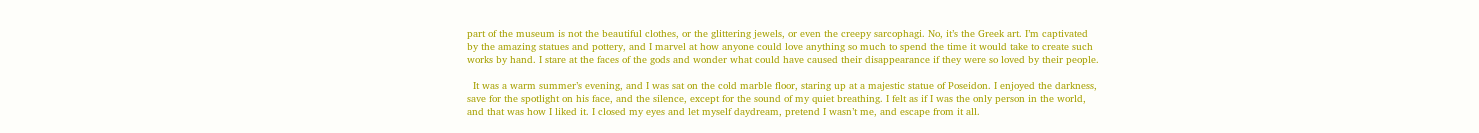part of the museum is not the beautiful clothes, or the glittering jewels, or even the creepy sarcophagi. No, it’s the Greek art. I’m captivated by the amazing statues and pottery, and I marvel at how anyone could love anything so much to spend the time it would take to create such works by hand. I stare at the faces of the gods and wonder what could have caused their disappearance if they were so loved by their people.

  It was a warm summer’s evening, and I was sat on the cold marble floor, staring up at a majestic statue of Poseidon. I enjoyed the darkness, save for the spotlight on his face, and the silence, except for the sound of my quiet breathing. I felt as if I was the only person in the world, and that was how I liked it. I closed my eyes and let myself daydream, pretend I wasn’t me, and escape from it all.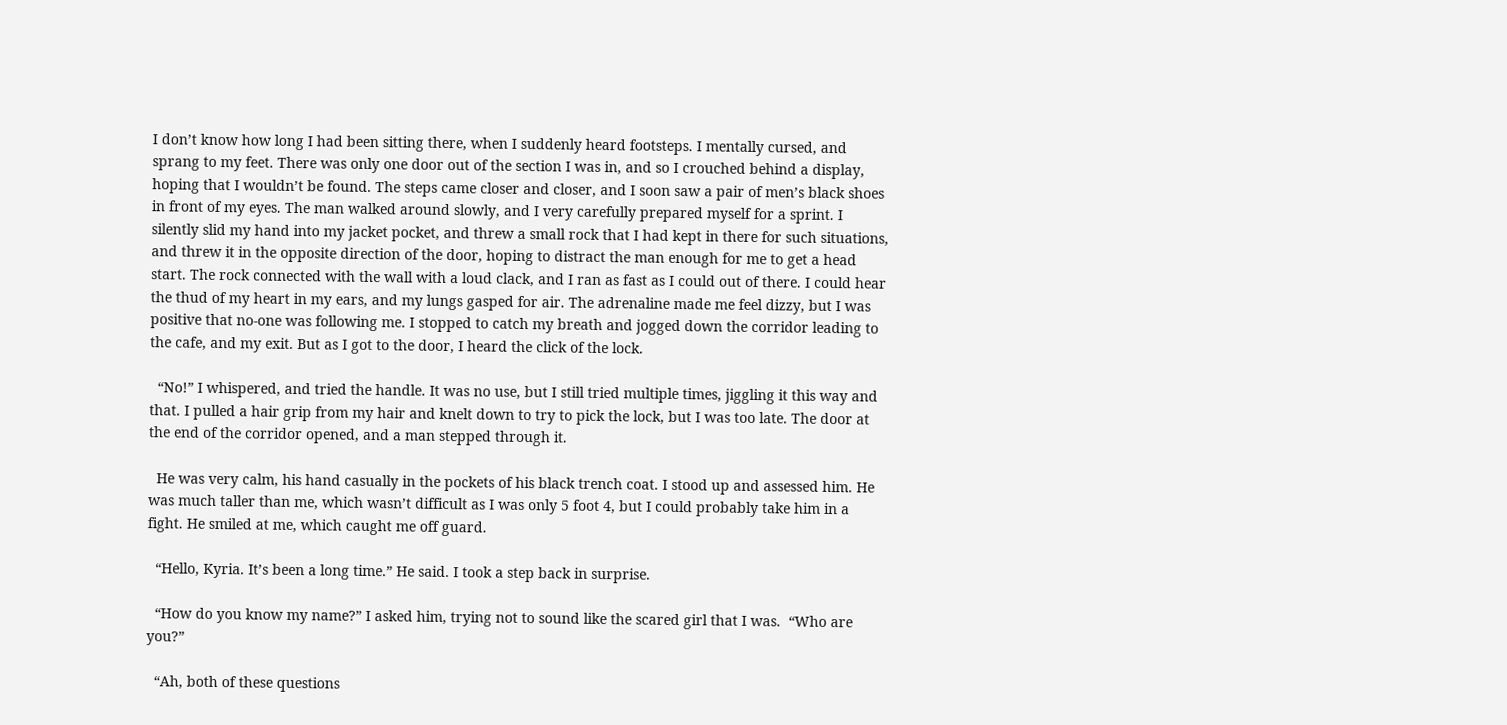I don’t know how long I had been sitting there, when I suddenly heard footsteps. I mentally cursed, and sprang to my feet. There was only one door out of the section I was in, and so I crouched behind a display, hoping that I wouldn’t be found. The steps came closer and closer, and I soon saw a pair of men’s black shoes in front of my eyes. The man walked around slowly, and I very carefully prepared myself for a sprint. I silently slid my hand into my jacket pocket, and threw a small rock that I had kept in there for such situations, and threw it in the opposite direction of the door, hoping to distract the man enough for me to get a head start. The rock connected with the wall with a loud clack, and I ran as fast as I could out of there. I could hear the thud of my heart in my ears, and my lungs gasped for air. The adrenaline made me feel dizzy, but I was positive that no-one was following me. I stopped to catch my breath and jogged down the corridor leading to the cafe, and my exit. But as I got to the door, I heard the click of the lock.

  “No!” I whispered, and tried the handle. It was no use, but I still tried multiple times, jiggling it this way and that. I pulled a hair grip from my hair and knelt down to try to pick the lock, but I was too late. The door at the end of the corridor opened, and a man stepped through it.

  He was very calm, his hand casually in the pockets of his black trench coat. I stood up and assessed him. He was much taller than me, which wasn’t difficult as I was only 5 foot 4, but I could probably take him in a fight. He smiled at me, which caught me off guard.

  “Hello, Kyria. It’s been a long time.” He said. I took a step back in surprise.

  “How do you know my name?” I asked him, trying not to sound like the scared girl that I was.  “Who are you?”

  “Ah, both of these questions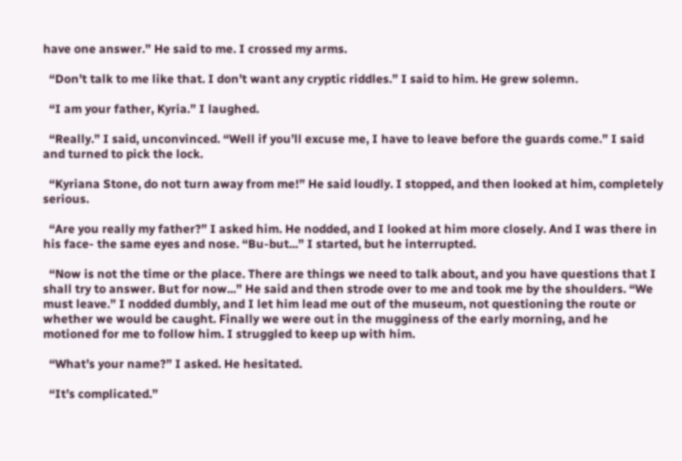have one answer.” He said to me. I crossed my arms.

  “Don’t talk to me like that. I don’t want any cryptic riddles.” I said to him. He grew solemn.

  “I am your father, Kyria.” I laughed.

  “Really.” I said, unconvinced. “Well if you’ll excuse me, I have to leave before the guards come.” I said and turned to pick the lock.

  “Kyriana Stone, do not turn away from me!” He said loudly. I stopped, and then looked at him, completely serious.

  “Are you really my father?” I asked him. He nodded, and I looked at him more closely. And I was there in his face- the same eyes and nose. “Bu-but...” I started, but he interrupted.

  “Now is not the time or the place. There are things we need to talk about, and you have questions that I shall try to answer. But for now...” He said and then strode over to me and took me by the shoulders. “We must leave.” I nodded dumbly, and I let him lead me out of the museum, not questioning the route or whether we would be caught. Finally we were out in the mugginess of the early morning, and he motioned for me to follow him. I struggled to keep up with him.

  “What’s your name?” I asked. He hesitated.

  “It’s complicated.”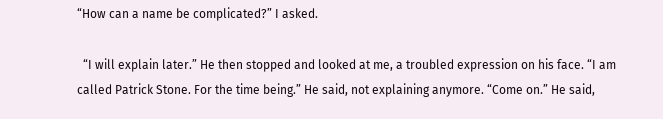“How can a name be complicated?” I asked.

  “I will explain later.” He then stopped and looked at me, a troubled expression on his face. “I am called Patrick Stone. For the time being.” He said, not explaining anymore. “Come on.” He said,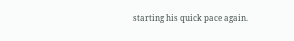starting his quick pace again.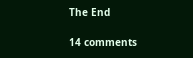The End

14 comments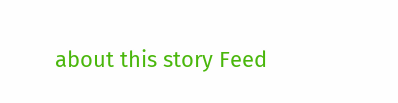about this story Feed